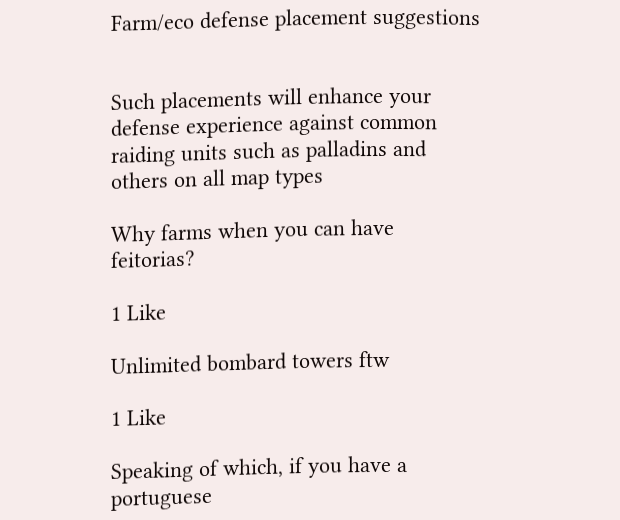Farm/eco defense placement suggestions


Such placements will enhance your defense experience against common raiding units such as palladins and others on all map types

Why farms when you can have feitorias?

1 Like

Unlimited bombard towers ftw

1 Like

Speaking of which, if you have a portuguese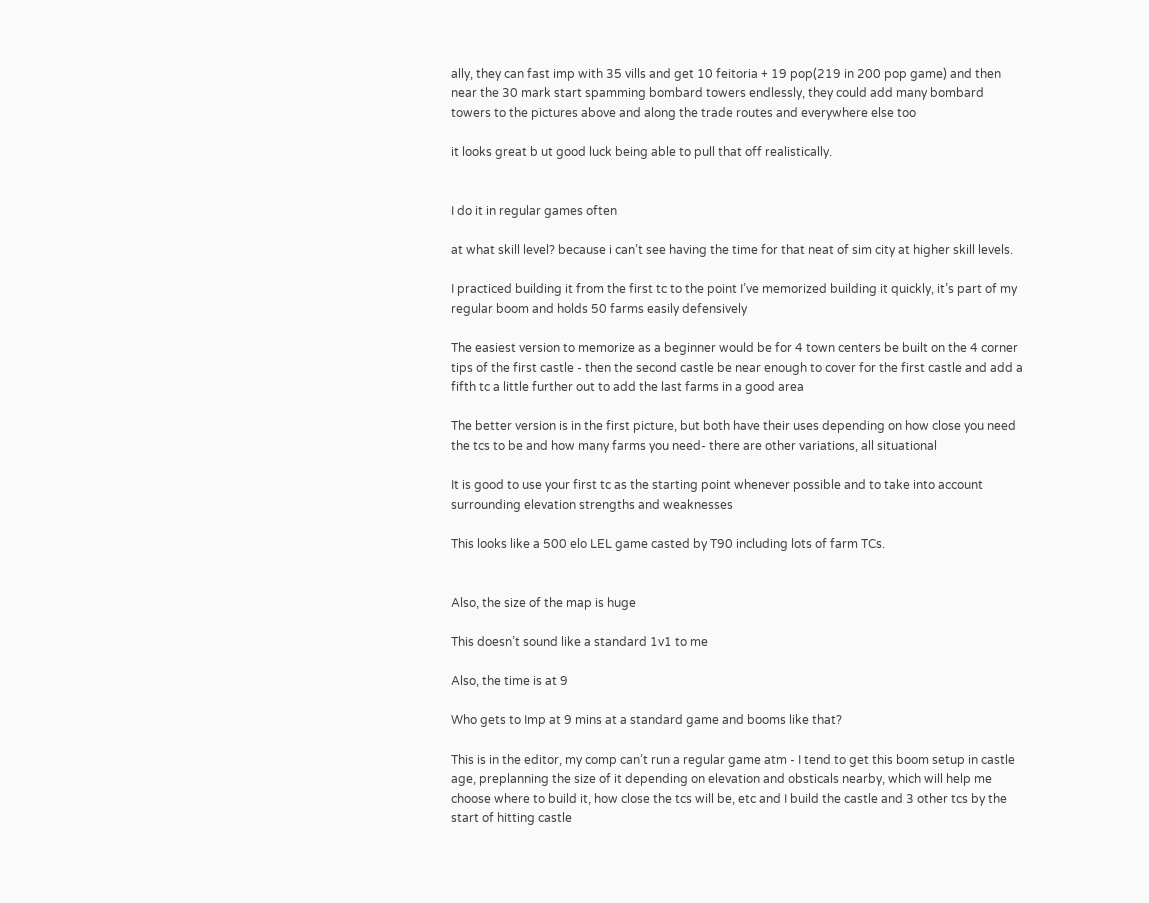ally, they can fast imp with 35 vills and get 10 feitoria + 19 pop(219 in 200 pop game) and then near the 30 mark start spamming bombard towers endlessly, they could add many bombard towers to the pictures above and along the trade routes and everywhere else too

it looks great b ut good luck being able to pull that off realistically.


I do it in regular games often

at what skill level? because i can’t see having the time for that neat of sim city at higher skill levels.

I practiced building it from the first tc to the point I’ve memorized building it quickly, it’s part of my regular boom and holds 50 farms easily defensively

The easiest version to memorize as a beginner would be for 4 town centers be built on the 4 corner tips of the first castle - then the second castle be near enough to cover for the first castle and add a fifth tc a little further out to add the last farms in a good area

The better version is in the first picture, but both have their uses depending on how close you need the tcs to be and how many farms you need- there are other variations, all situational

It is good to use your first tc as the starting point whenever possible and to take into account surrounding elevation strengths and weaknesses

This looks like a 500 elo LEL game casted by T90 including lots of farm TCs.


Also, the size of the map is huge

This doesn’t sound like a standard 1v1 to me

Also, the time is at 9

Who gets to Imp at 9 mins at a standard game and booms like that?

This is in the editor, my comp can’t run a regular game atm - I tend to get this boom setup in castle age, preplanning the size of it depending on elevation and obsticals nearby, which will help me choose where to build it, how close the tcs will be, etc and I build the castle and 3 other tcs by the start of hitting castle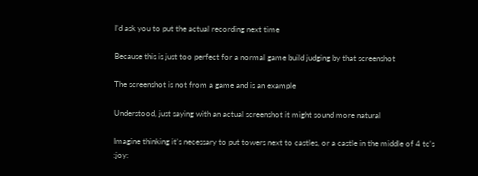I’d ask you to put the actual recording next time

Because this is just too perfect for a normal game build judging by that screenshot

The screenshot is not from a game and is an example

Understood, just saying with an actual screenshot it might sound more natural

Imagine thinking it’s necessary to put towers next to castles, or a castle in the middle of 4 tc’s :joy: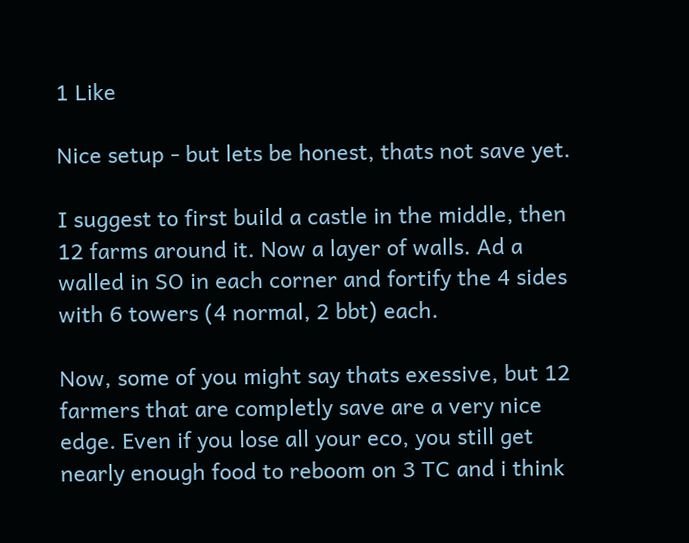1 Like

Nice setup - but lets be honest, thats not save yet.

I suggest to first build a castle in the middle, then 12 farms around it. Now a layer of walls. Ad a walled in SO in each corner and fortify the 4 sides with 6 towers (4 normal, 2 bbt) each.

Now, some of you might say thats exessive, but 12 farmers that are completly save are a very nice edge. Even if you lose all your eco, you still get nearly enough food to reboom on 3 TC and i think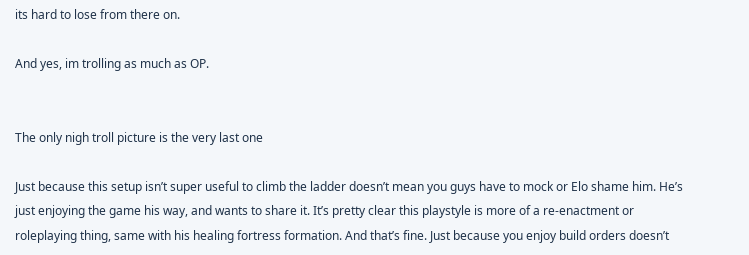its hard to lose from there on.

And yes, im trolling as much as OP.


The only nigh troll picture is the very last one

Just because this setup isn’t super useful to climb the ladder doesn’t mean you guys have to mock or Elo shame him. He’s just enjoying the game his way, and wants to share it. It’s pretty clear this playstyle is more of a re-enactment or roleplaying thing, same with his healing fortress formation. And that’s fine. Just because you enjoy build orders doesn’t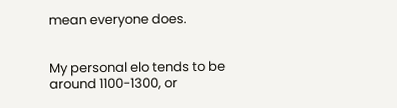mean everyone does.


My personal elo tends to be around 1100-1300, or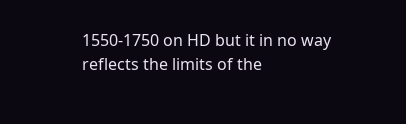1550-1750 on HD but it in no way reflects the limits of the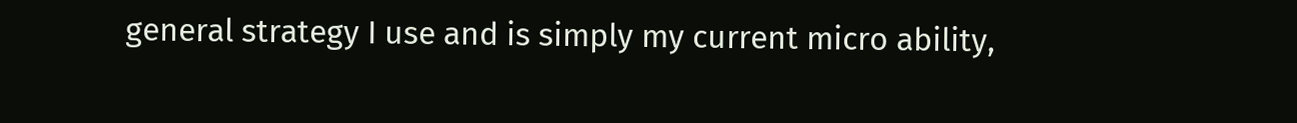general strategy I use and is simply my current micro ability,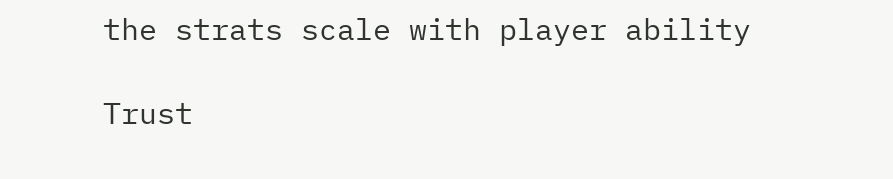the strats scale with player ability

Trust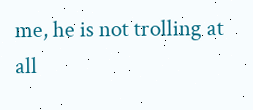me, he is not trolling at all